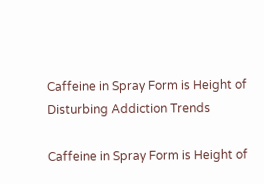Caffeine in Spray Form is Height of Disturbing Addiction Trends

Caffeine in Spray Form is Height of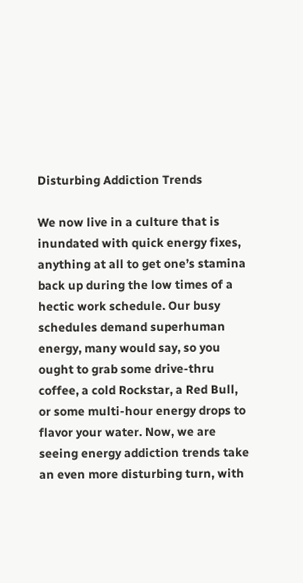Disturbing Addiction Trends

We now live in a culture that is inundated with quick energy fixes, anything at all to get one’s stamina back up during the low times of a hectic work schedule. Our busy schedules demand superhuman energy, many would say, so you ought to grab some drive-thru coffee, a cold Rockstar, a Red Bull, or some multi-hour energy drops to flavor your water. Now, we are seeing energy addiction trends take an even more disturbing turn, with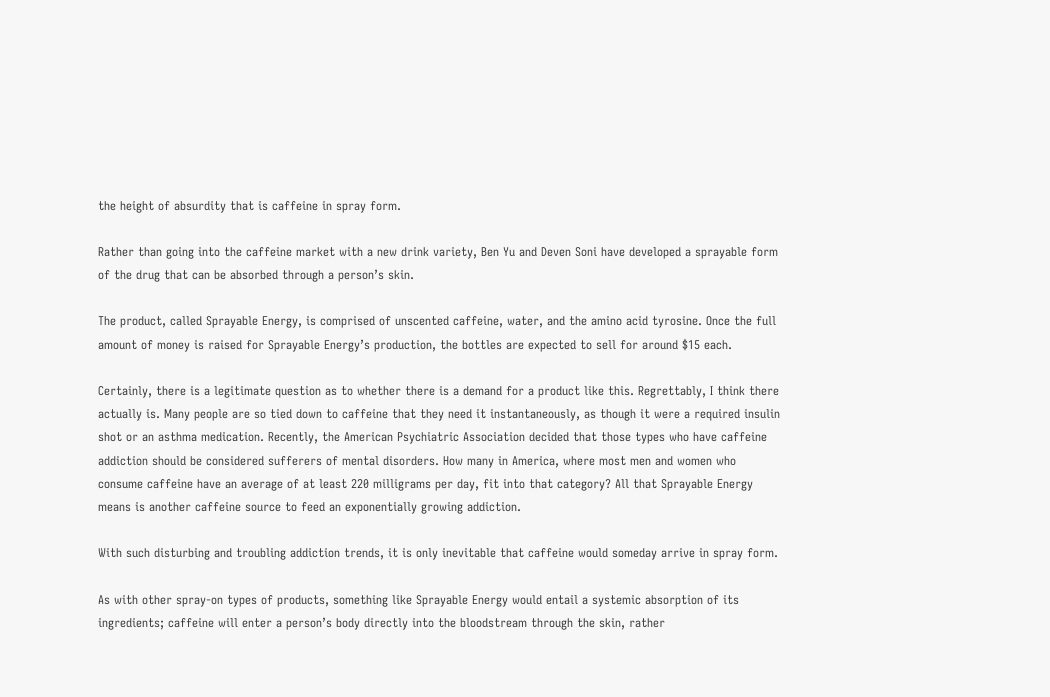the height of absurdity that is caffeine in spray form.

Rather than going into the caffeine market with a new drink variety, Ben Yu and Deven Soni have developed a sprayable form of the drug that can be absorbed through a person’s skin.

The product, called Sprayable Energy, is comprised of unscented caffeine, water, and the amino acid tyrosine. Once the full amount of money is raised for Sprayable Energy’s production, the bottles are expected to sell for around $15 each.

Certainly, there is a legitimate question as to whether there is a demand for a product like this. Regrettably, I think there actually is. Many people are so tied down to caffeine that they need it instantaneously, as though it were a required insulin shot or an asthma medication. Recently, the American Psychiatric Association decided that those types who have caffeine addiction should be considered sufferers of mental disorders. How many in America, where most men and women who consume caffeine have an average of at least 220 milligrams per day, fit into that category? All that Sprayable Energy means is another caffeine source to feed an exponentially growing addiction.

With such disturbing and troubling addiction trends, it is only inevitable that caffeine would someday arrive in spray form.

As with other spray-on types of products, something like Sprayable Energy would entail a systemic absorption of its ingredients; caffeine will enter a person’s body directly into the bloodstream through the skin, rather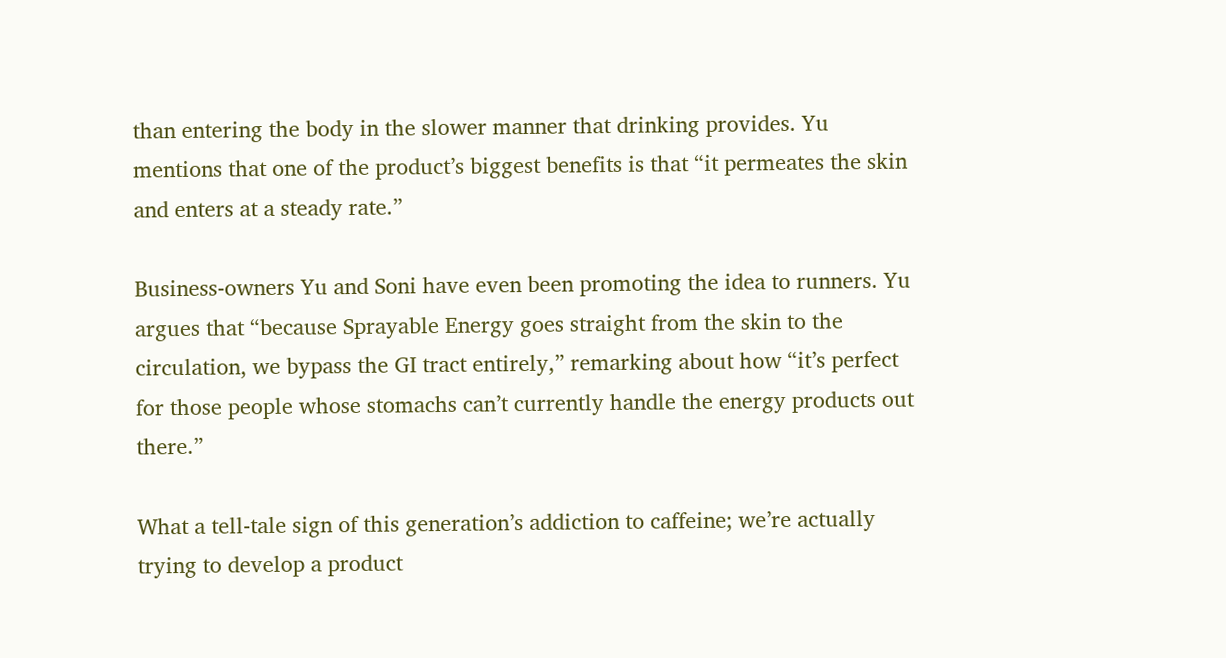than entering the body in the slower manner that drinking provides. Yu mentions that one of the product’s biggest benefits is that “it permeates the skin and enters at a steady rate.”

Business-owners Yu and Soni have even been promoting the idea to runners. Yu argues that “because Sprayable Energy goes straight from the skin to the circulation, we bypass the GI tract entirely,” remarking about how “it’s perfect for those people whose stomachs can’t currently handle the energy products out there.”

What a tell-tale sign of this generation’s addiction to caffeine; we’re actually trying to develop a product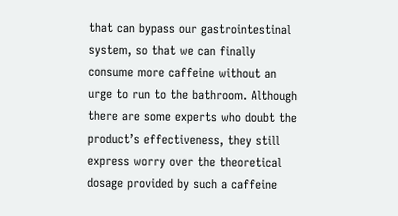that can bypass our gastrointestinal system, so that we can finally consume more caffeine without an urge to run to the bathroom. Although there are some experts who doubt the product’s effectiveness, they still express worry over the theoretical dosage provided by such a caffeine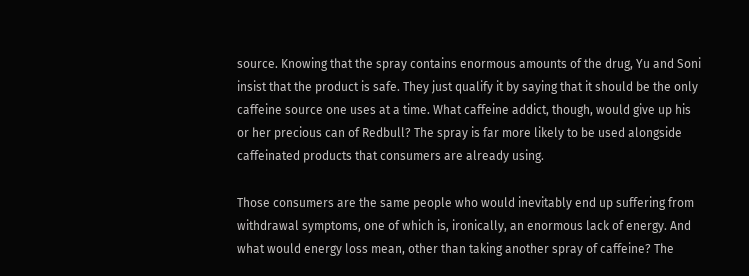source. Knowing that the spray contains enormous amounts of the drug, Yu and Soni insist that the product is safe. They just qualify it by saying that it should be the only caffeine source one uses at a time. What caffeine addict, though, would give up his or her precious can of Redbull? The spray is far more likely to be used alongside caffeinated products that consumers are already using.

Those consumers are the same people who would inevitably end up suffering from withdrawal symptoms, one of which is, ironically, an enormous lack of energy. And what would energy loss mean, other than taking another spray of caffeine? The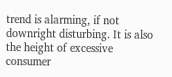trend is alarming, if not downright disturbing. It is also the height of excessive consumer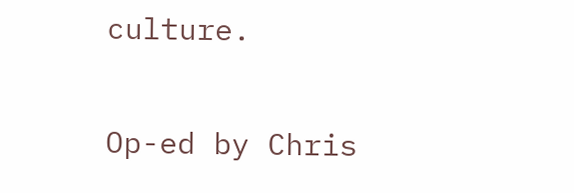culture.

Op-ed by Chris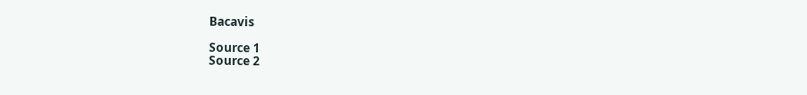Bacavis

Source 1
Source 2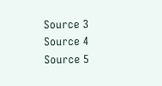Source 3
Source 4
Source 5